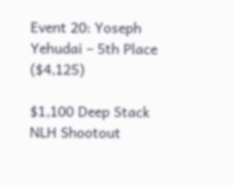Event 20: Yoseph Yehudai – 5th Place ($4,125)

$1,100 Deep Stack NLH Shootout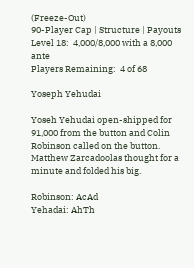(Freeze-Out)
90-Player Cap | Structure | Payouts
Level 18:  4,000/8,000 with a 8,000 ante
Players Remaining:  4 of 68

Yoseph Yehudai

Yoseh Yehudai open-shipped for 91,000 from the button and Colin Robinson called on the button. Matthew Zarcadoolas thought for a minute and folded his big.

Robinson: AcAd
Yehadai: AhTh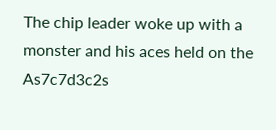The chip leader woke up with a monster and his aces held on the As7c7d3c2s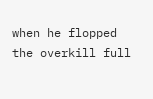when he flopped the overkill full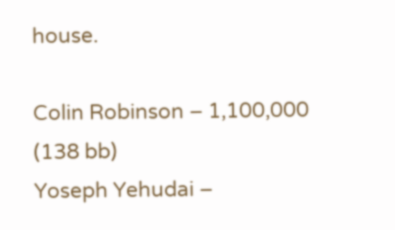house.

Colin Robinson – 1,100,000 (138 bb)
Yoseph Yehudai –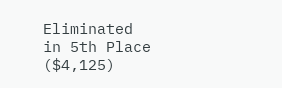Eliminated in 5th Place ($4,125)